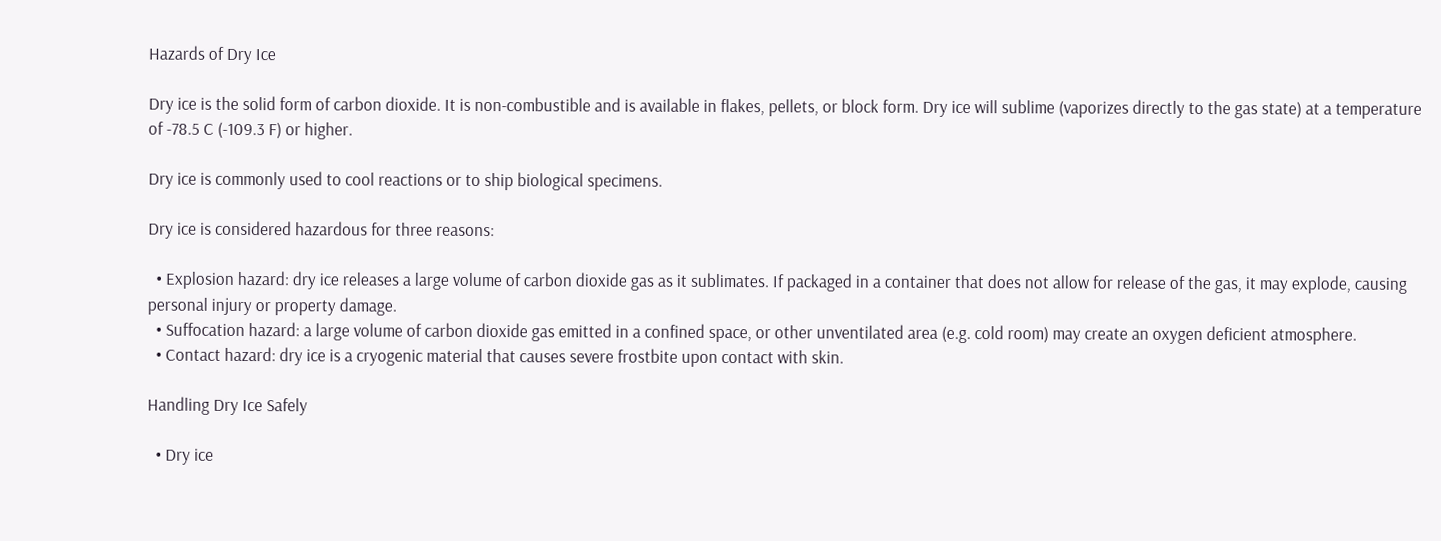Hazards of Dry Ice

Dry ice is the solid form of carbon dioxide. It is non-combustible and is available in flakes, pellets, or block form. Dry ice will sublime (vaporizes directly to the gas state) at a temperature of -78.5 C (-109.3 F) or higher.

Dry ice is commonly used to cool reactions or to ship biological specimens.

Dry ice is considered hazardous for three reasons:

  • Explosion hazard: dry ice releases a large volume of carbon dioxide gas as it sublimates. If packaged in a container that does not allow for release of the gas, it may explode, causing personal injury or property damage.
  • Suffocation hazard: a large volume of carbon dioxide gas emitted in a confined space, or other unventilated area (e.g. cold room) may create an oxygen deficient atmosphere.
  • Contact hazard: dry ice is a cryogenic material that causes severe frostbite upon contact with skin.

Handling Dry Ice Safely

  • Dry ice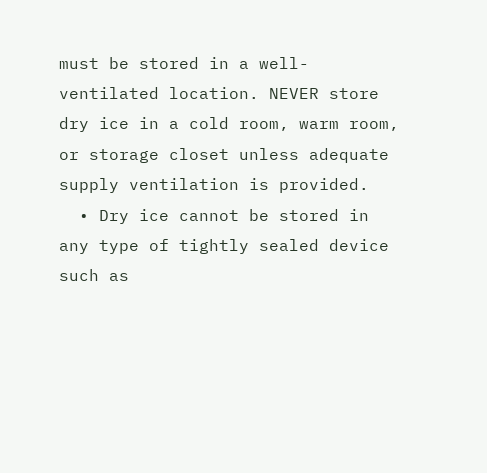must be stored in a well-ventilated location. NEVER store dry ice in a cold room, warm room, or storage closet unless adequate supply ventilation is provided.
  • Dry ice cannot be stored in any type of tightly sealed device such as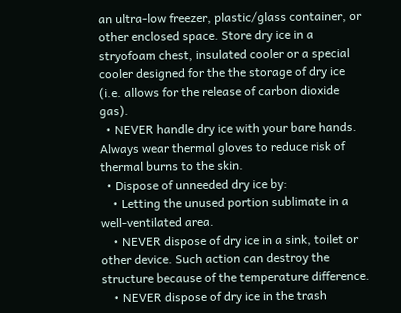an ultra-low freezer, plastic/glass container, or other enclosed space. Store dry ice in a stryofoam chest, insulated cooler or a special cooler designed for the the storage of dry ice (i.e. allows for the release of carbon dioxide gas).
  • NEVER handle dry ice with your bare hands. Always wear thermal gloves to reduce risk of thermal burns to the skin.
  • Dispose of unneeded dry ice by:
    • Letting the unused portion sublimate in a well-ventilated area.
    • NEVER dispose of dry ice in a sink, toilet or other device. Such action can destroy the structure because of the temperature difference.
    • NEVER dispose of dry ice in the trash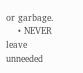or garbage.
    • NEVER leave unneeded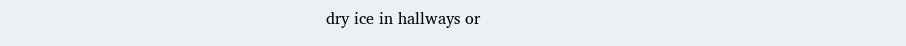dry ice in hallways or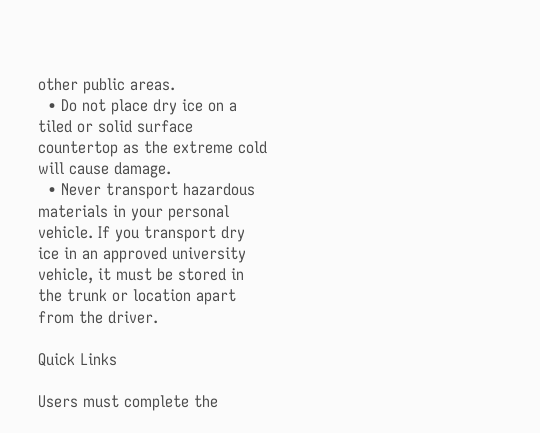other public areas.
  • Do not place dry ice on a tiled or solid surface countertop as the extreme cold will cause damage.
  • Never transport hazardous materials in your personal vehicle. If you transport dry ice in an approved university vehicle, it must be stored in the trunk or location apart from the driver.

Quick Links

Users must complete the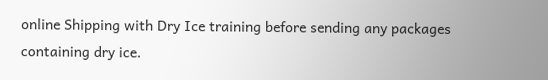online Shipping with Dry Ice training before sending any packages containing dry ice.